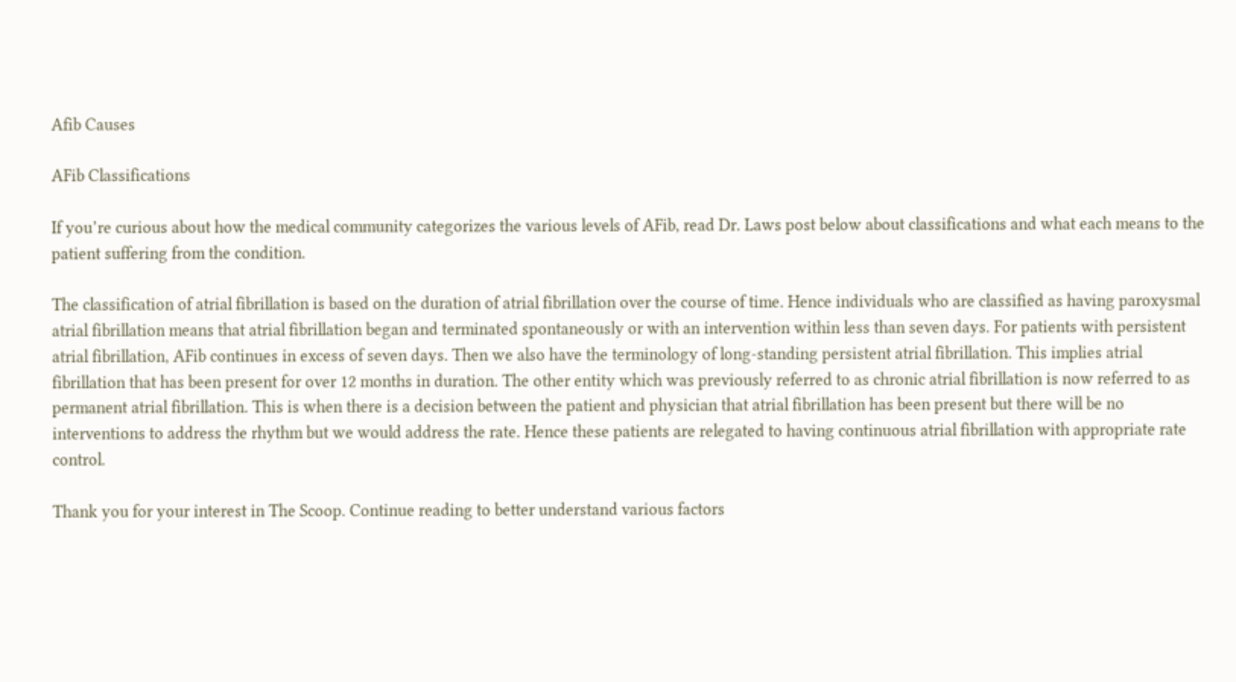Afib Causes

AFib Classifications

If you’re curious about how the medical community categorizes the various levels of AFib, read Dr. Laws post below about classifications and what each means to the patient suffering from the condition.

The classification of atrial fibrillation is based on the duration of atrial fibrillation over the course of time. Hence individuals who are classified as having paroxysmal atrial fibrillation means that atrial fibrillation began and terminated spontaneously or with an intervention within less than seven days. For patients with persistent atrial fibrillation, AFib continues in excess of seven days. Then we also have the terminology of long-standing persistent atrial fibrillation. This implies atrial fibrillation that has been present for over 12 months in duration. The other entity which was previously referred to as chronic atrial fibrillation is now referred to as permanent atrial fibrillation. This is when there is a decision between the patient and physician that atrial fibrillation has been present but there will be no interventions to address the rhythm but we would address the rate. Hence these patients are relegated to having continuous atrial fibrillation with appropriate rate control.

Thank you for your interest in The Scoop. Continue reading to better understand various factors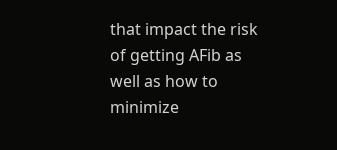that impact the risk of getting AFib as well as how to minimize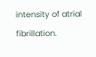intensity of atrial fibrillation.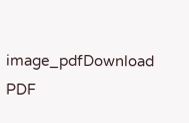image_pdfDownload PDF